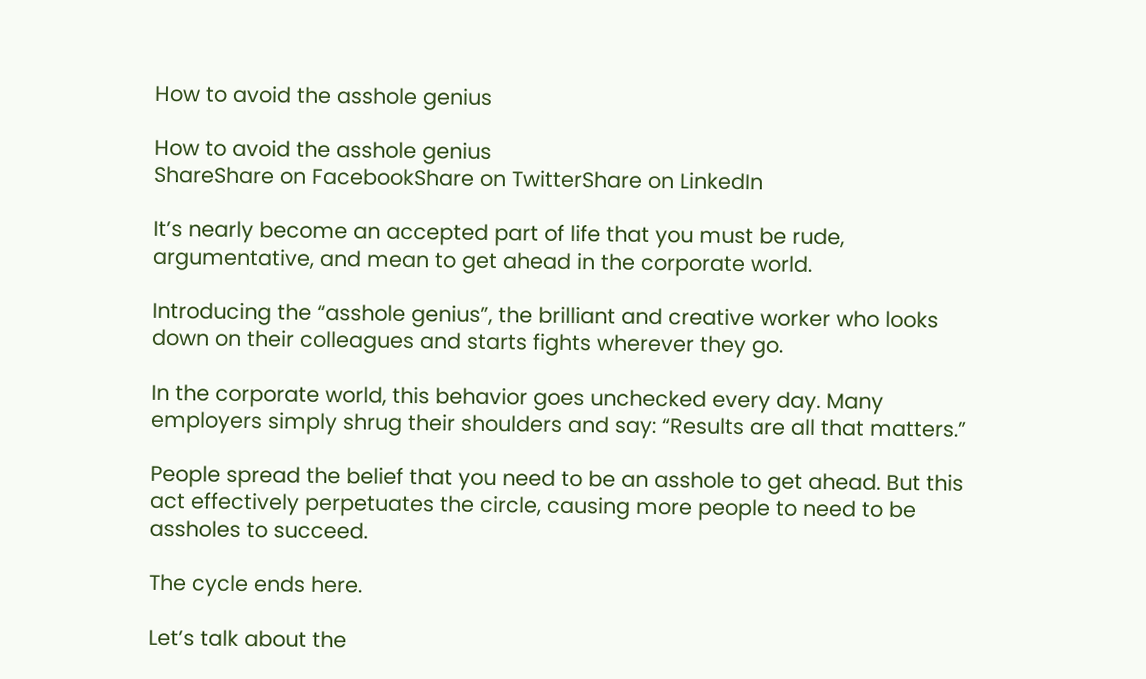How to avoid the asshole genius

How to avoid the asshole genius
ShareShare on FacebookShare on TwitterShare on LinkedIn

It’s nearly become an accepted part of life that you must be rude, argumentative, and mean to get ahead in the corporate world.

Introducing the “asshole genius”, the brilliant and creative worker who looks down on their colleagues and starts fights wherever they go.

In the corporate world, this behavior goes unchecked every day. Many employers simply shrug their shoulders and say: “Results are all that matters.”

People spread the belief that you need to be an asshole to get ahead. But this act effectively perpetuates the circle, causing more people to need to be assholes to succeed.

The cycle ends here.

Let’s talk about the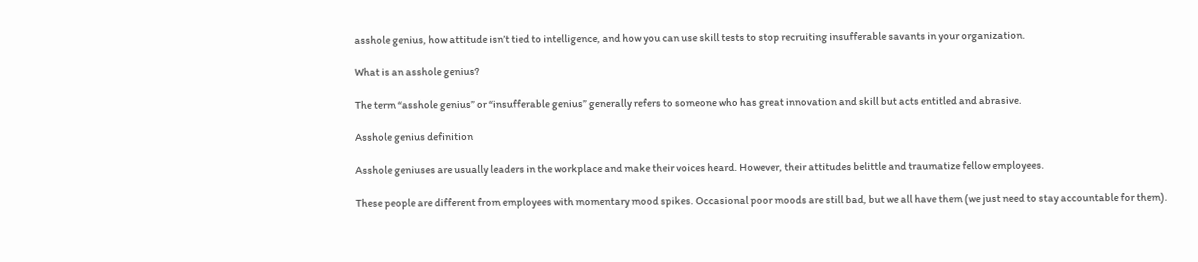asshole genius, how attitude isn’t tied to intelligence, and how you can use skill tests to stop recruiting insufferable savants in your organization.

What is an asshole genius?

The term “asshole genius” or “insufferable genius” generally refers to someone who has great innovation and skill but acts entitled and abrasive.

Asshole genius definition

Asshole geniuses are usually leaders in the workplace and make their voices heard. However, their attitudes belittle and traumatize fellow employees.

These people are different from employees with momentary mood spikes. Occasional poor moods are still bad, but we all have them (we just need to stay accountable for them).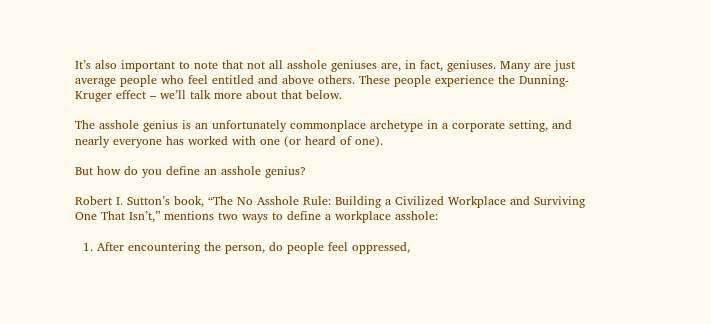It’s also important to note that not all asshole geniuses are, in fact, geniuses. Many are just average people who feel entitled and above others. These people experience the Dunning-Kruger effect – we’ll talk more about that below.

The asshole genius is an unfortunately commonplace archetype in a corporate setting, and nearly everyone has worked with one (or heard of one).

But how do you define an asshole genius?

Robert I. Sutton’s book, “The No Asshole Rule: Building a Civilized Workplace and Surviving One That Isn’t,” mentions two ways to define a workplace asshole:

  1. After encountering the person, do people feel oppressed,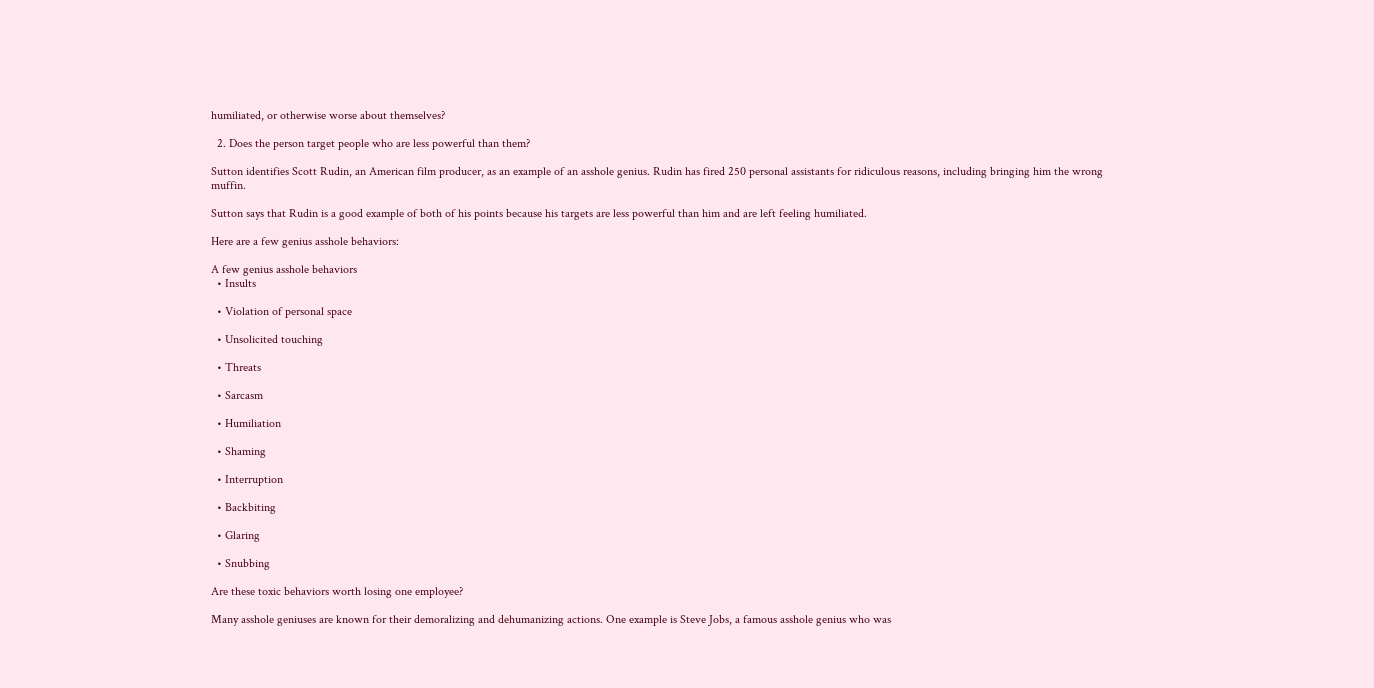humiliated, or otherwise worse about themselves?

  2. Does the person target people who are less powerful than them?

Sutton identifies Scott Rudin, an American film producer, as an example of an asshole genius. Rudin has fired 250 personal assistants for ridiculous reasons, including bringing him the wrong muffin.

Sutton says that Rudin is a good example of both of his points because his targets are less powerful than him and are left feeling humiliated.

Here are a few genius asshole behaviors:

A few genius asshole behaviors
  • Insults

  • Violation of personal space

  • Unsolicited touching

  • Threats

  • Sarcasm

  • Humiliation

  • Shaming

  • Interruption

  • Backbiting

  • Glaring

  • Snubbing

Are these toxic behaviors worth losing one employee?

Many asshole geniuses are known for their demoralizing and dehumanizing actions. One example is Steve Jobs, a famous asshole genius who was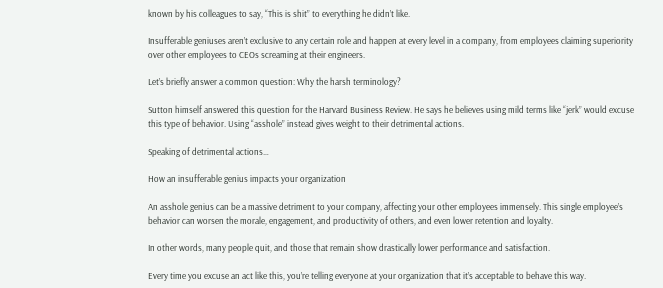known by his colleagues to say, “This is shit” to everything he didn’t like.

Insufferable geniuses aren’t exclusive to any certain role and happen at every level in a company, from employees claiming superiority over other employees to CEOs screaming at their engineers.

Let’s briefly answer a common question: Why the harsh terminology?

Sutton himself answered this question for the Harvard Business Review. He says he believes using mild terms like “jerk” would excuse this type of behavior. Using “asshole” instead gives weight to their detrimental actions.

Speaking of detrimental actions…

How an insufferable genius impacts your organization

An asshole genius can be a massive detriment to your company, affecting your other employees immensely. This single employee’s behavior can worsen the morale, engagement, and productivity of others, and even lower retention and loyalty.

In other words, many people quit, and those that remain show drastically lower performance and satisfaction.

Every time you excuse an act like this, you’re telling everyone at your organization that it’s acceptable to behave this way.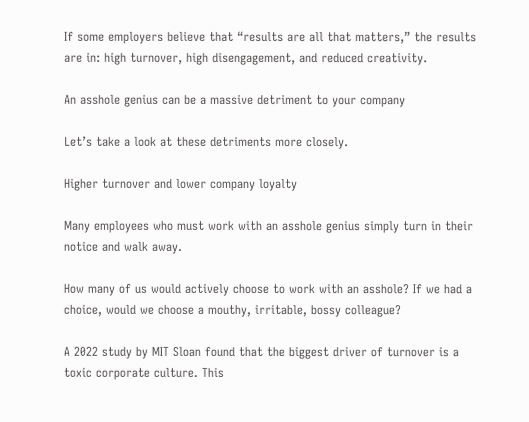If some employers believe that “results are all that matters,” the results are in: high turnover, high disengagement, and reduced creativity.

An asshole genius can be a massive detriment to your company

Let’s take a look at these detriments more closely.

Higher turnover and lower company loyalty

Many employees who must work with an asshole genius simply turn in their notice and walk away.

How many of us would actively choose to work with an asshole? If we had a choice, would we choose a mouthy, irritable, bossy colleague?

A 2022 study by MIT Sloan found that the biggest driver of turnover is a toxic corporate culture. This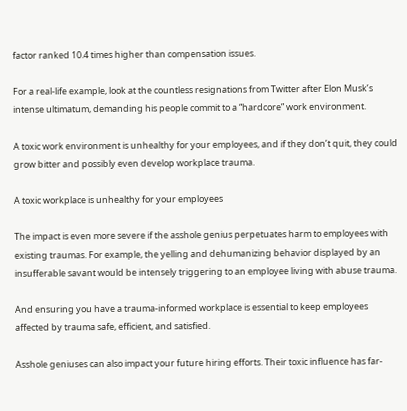factor ranked 10.4 times higher than compensation issues.

For a real-life example, look at the countless resignations from Twitter after Elon Musk’s intense ultimatum, demanding his people commit to a “hardcore” work environment.

A toxic work environment is unhealthy for your employees, and if they don’t quit, they could grow bitter and possibly even develop workplace trauma.

A toxic workplace is unhealthy for your employees

The impact is even more severe if the asshole genius perpetuates harm to employees with existing traumas. For example, the yelling and dehumanizing behavior displayed by an insufferable savant would be intensely triggering to an employee living with abuse trauma.

And ensuring you have a trauma-informed workplace is essential to keep employees affected by trauma safe, efficient, and satisfied.

Asshole geniuses can also impact your future hiring efforts. Their toxic influence has far-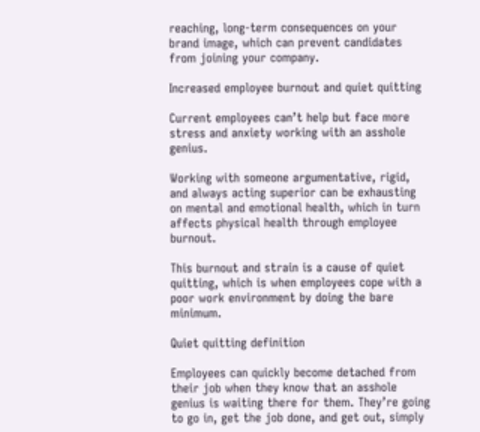reaching, long-term consequences on your brand image, which can prevent candidates from joining your company.

Increased employee burnout and quiet quitting

Current employees can’t help but face more stress and anxiety working with an asshole genius.

Working with someone argumentative, rigid, and always acting superior can be exhausting on mental and emotional health, which in turn affects physical health through employee burnout.

This burnout and strain is a cause of quiet quitting, which is when employees cope with a poor work environment by doing the bare minimum.

Quiet quitting definition

Employees can quickly become detached from their job when they know that an asshole genius is waiting there for them. They’re going to go in, get the job done, and get out, simply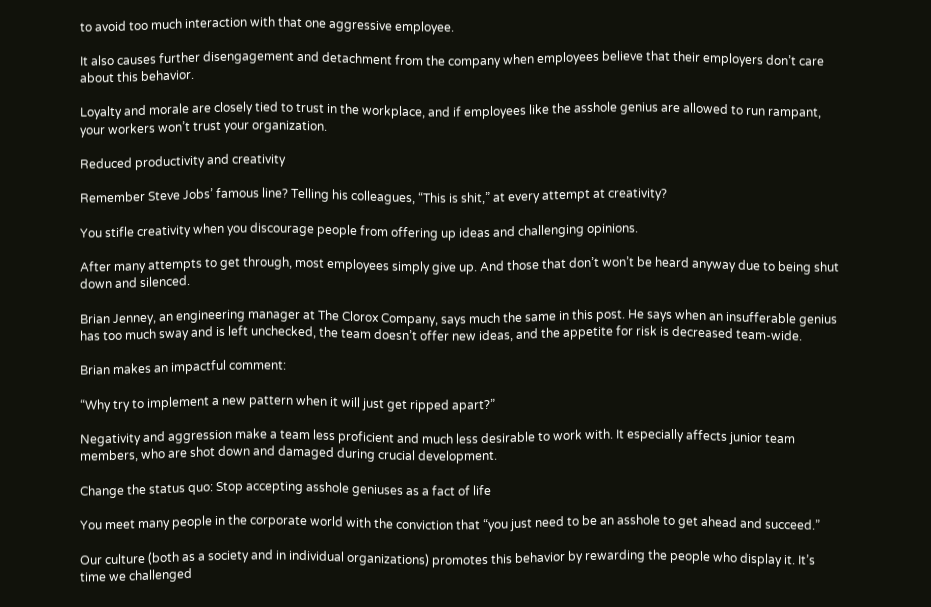to avoid too much interaction with that one aggressive employee.

It also causes further disengagement and detachment from the company when employees believe that their employers don’t care about this behavior.

Loyalty and morale are closely tied to trust in the workplace, and if employees like the asshole genius are allowed to run rampant, your workers won’t trust your organization.

Reduced productivity and creativity

Remember Steve Jobs’ famous line? Telling his colleagues, “This is shit,” at every attempt at creativity?

You stifle creativity when you discourage people from offering up ideas and challenging opinions.

After many attempts to get through, most employees simply give up. And those that don’t won’t be heard anyway due to being shut down and silenced.

Brian Jenney, an engineering manager at The Clorox Company, says much the same in this post. He says when an insufferable genius has too much sway and is left unchecked, the team doesn’t offer new ideas, and the appetite for risk is decreased team-wide.

Brian makes an impactful comment:

“Why try to implement a new pattern when it will just get ripped apart?”

Negativity and aggression make a team less proficient and much less desirable to work with. It especially affects junior team members, who are shot down and damaged during crucial development.

Change the status quo: Stop accepting asshole geniuses as a fact of life

You meet many people in the corporate world with the conviction that “you just need to be an asshole to get ahead and succeed.”

Our culture (both as a society and in individual organizations) promotes this behavior by rewarding the people who display it. It’s time we challenged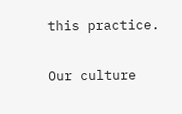this practice.

Our culture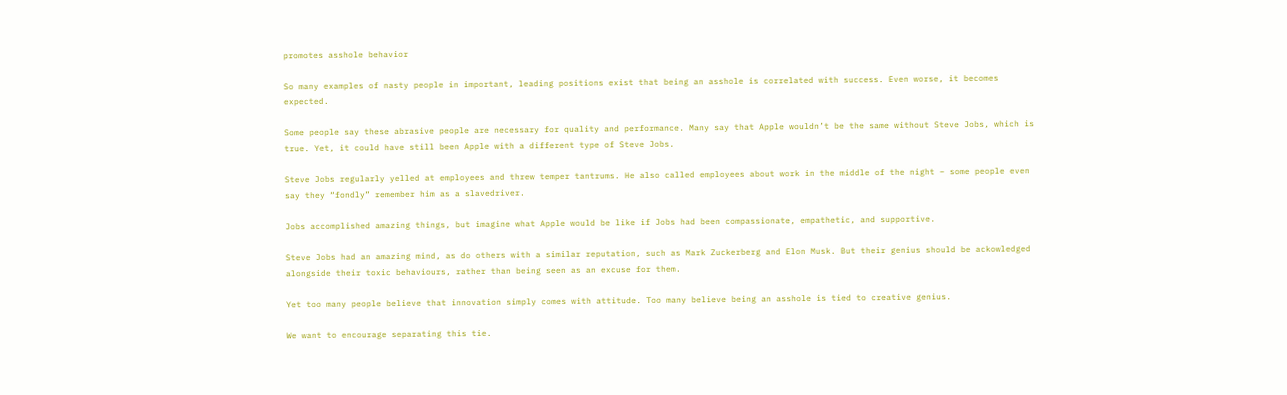promotes asshole behavior

So many examples of nasty people in important, leading positions exist that being an asshole is correlated with success. Even worse, it becomes expected.

Some people say these abrasive people are necessary for quality and performance. Many say that Apple wouldn’t be the same without Steve Jobs, which is true. Yet, it could have still been Apple with a different type of Steve Jobs.

Steve Jobs regularly yelled at employees and threw temper tantrums. He also called employees about work in the middle of the night – some people even say they “fondly” remember him as a slavedriver.

Jobs accomplished amazing things, but imagine what Apple would be like if Jobs had been compassionate, empathetic, and supportive.

Steve Jobs had an amazing mind, as do others with a similar reputation, such as Mark Zuckerberg and Elon Musk. But their genius should be ackowledged alongside their toxic behaviours, rather than being seen as an excuse for them.

Yet too many people believe that innovation simply comes with attitude. Too many believe being an asshole is tied to creative genius.

We want to encourage separating this tie.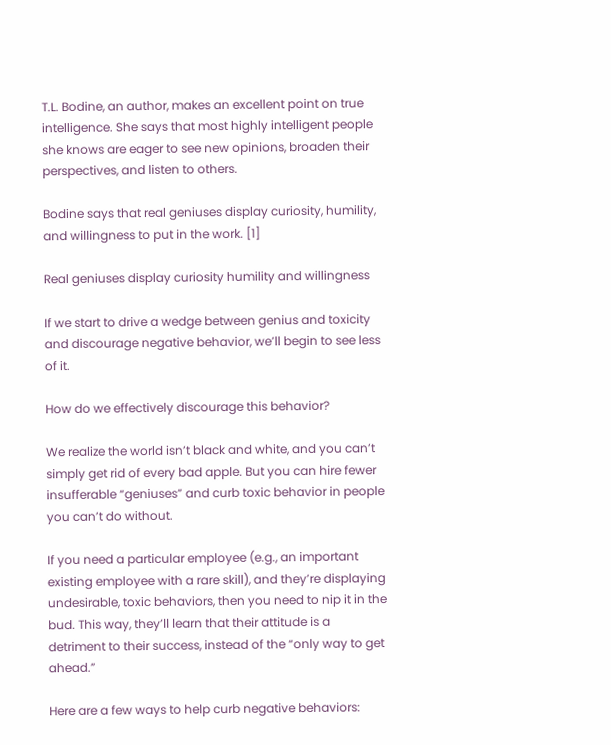T.L. Bodine, an author, makes an excellent point on true intelligence. She says that most highly intelligent people she knows are eager to see new opinions, broaden their perspectives, and listen to others.

Bodine says that real geniuses display curiosity, humility, and willingness to put in the work. [1]

Real geniuses display curiosity humility and willingness

If we start to drive a wedge between genius and toxicity and discourage negative behavior, we’ll begin to see less of it.

How do we effectively discourage this behavior?

We realize the world isn’t black and white, and you can’t simply get rid of every bad apple. But you can hire fewer insufferable “geniuses” and curb toxic behavior in people you can’t do without.

If you need a particular employee (e.g., an important existing employee with a rare skill), and they’re displaying undesirable, toxic behaviors, then you need to nip it in the bud. This way, they’ll learn that their attitude is a detriment to their success, instead of the “only way to get ahead.”

Here are a few ways to help curb negative behaviors: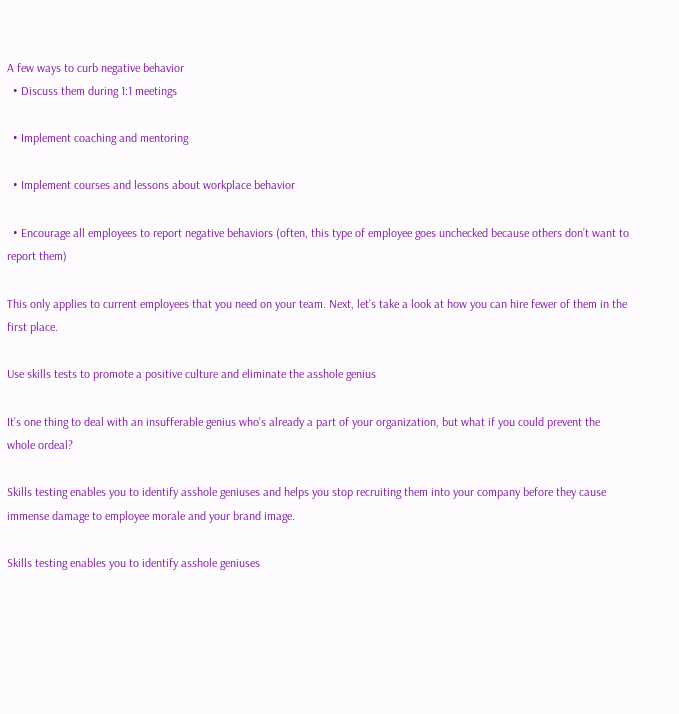A few ways to curb negative behavior
  • Discuss them during 1:1 meetings

  • Implement coaching and mentoring

  • Implement courses and lessons about workplace behavior

  • Encourage all employees to report negative behaviors (often, this type of employee goes unchecked because others don’t want to report them)

This only applies to current employees that you need on your team. Next, let’s take a look at how you can hire fewer of them in the first place.

Use skills tests to promote a positive culture and eliminate the asshole genius

It’s one thing to deal with an insufferable genius who’s already a part of your organization, but what if you could prevent the whole ordeal?

Skills testing enables you to identify asshole geniuses and helps you stop recruiting them into your company before they cause immense damage to employee morale and your brand image.

Skills testing enables you to identify asshole geniuses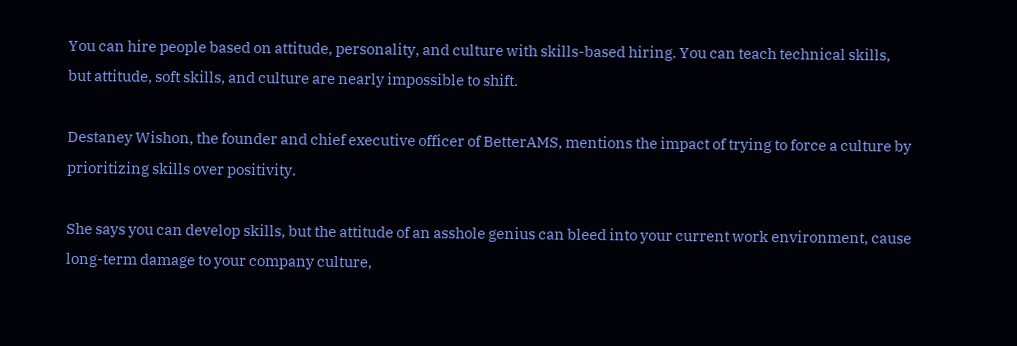You can hire people based on attitude, personality, and culture with skills-based hiring. You can teach technical skills, but attitude, soft skills, and culture are nearly impossible to shift.

Destaney Wishon, the founder and chief executive officer of BetterAMS, mentions the impact of trying to force a culture by prioritizing skills over positivity.

She says you can develop skills, but the attitude of an asshole genius can bleed into your current work environment, cause long-term damage to your company culture,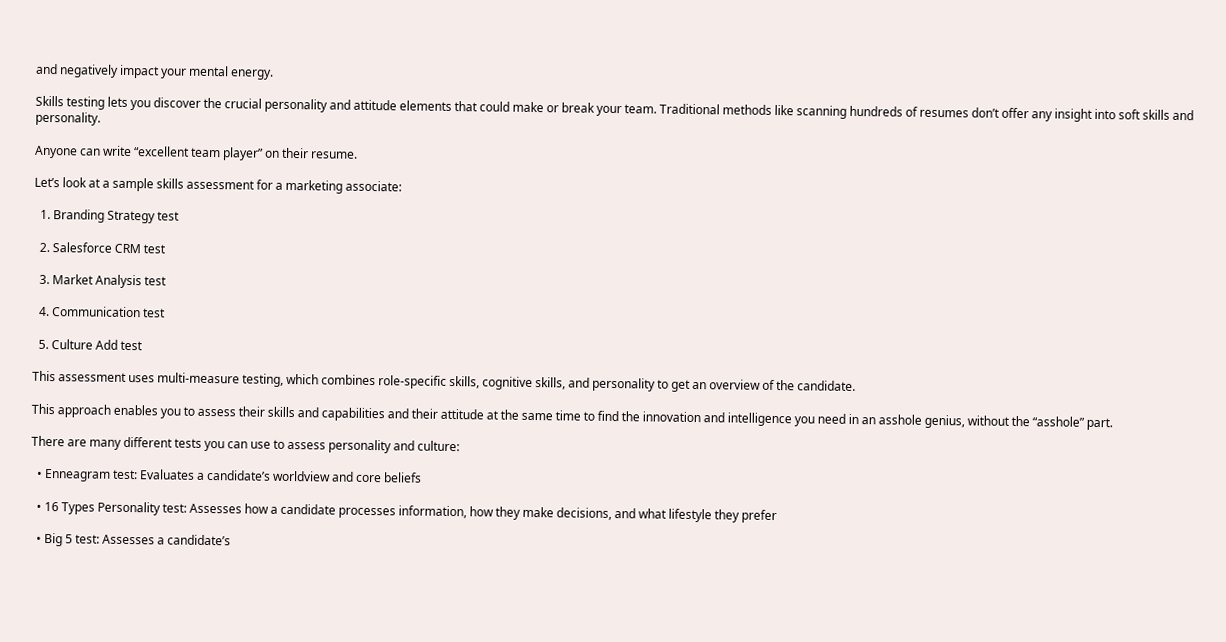and negatively impact your mental energy.

Skills testing lets you discover the crucial personality and attitude elements that could make or break your team. Traditional methods like scanning hundreds of resumes don’t offer any insight into soft skills and personality.

Anyone can write “excellent team player” on their resume.

Let’s look at a sample skills assessment for a marketing associate:

  1. Branding Strategy test

  2. Salesforce CRM test

  3. Market Analysis test

  4. Communication test

  5. Culture Add test

This assessment uses multi-measure testing, which combines role-specific skills, cognitive skills, and personality to get an overview of the candidate.

This approach enables you to assess their skills and capabilities and their attitude at the same time to find the innovation and intelligence you need in an asshole genius, without the “asshole” part.

There are many different tests you can use to assess personality and culture:

  • Enneagram test: Evaluates a candidate’s worldview and core beliefs

  • 16 Types Personality test: Assesses how a candidate processes information, how they make decisions, and what lifestyle they prefer

  • Big 5 test: Assesses a candidate’s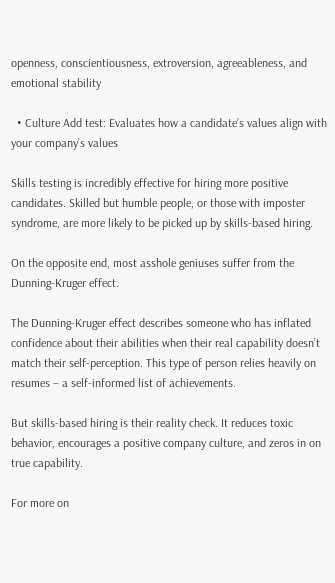openness, conscientiousness, extroversion, agreeableness, and emotional stability

  • Culture Add test: Evaluates how a candidate’s values align with your company’s values

Skills testing is incredibly effective for hiring more positive candidates. Skilled but humble people, or those with imposter syndrome, are more likely to be picked up by skills-based hiring.

On the opposite end, most asshole geniuses suffer from the Dunning-Kruger effect.

The Dunning-Kruger effect describes someone who has inflated confidence about their abilities when their real capability doesn’t match their self-perception. This type of person relies heavily on resumes – a self-informed list of achievements.

But skills-based hiring is their reality check. It reduces toxic behavior, encourages a positive company culture, and zeros in on true capability.

For more on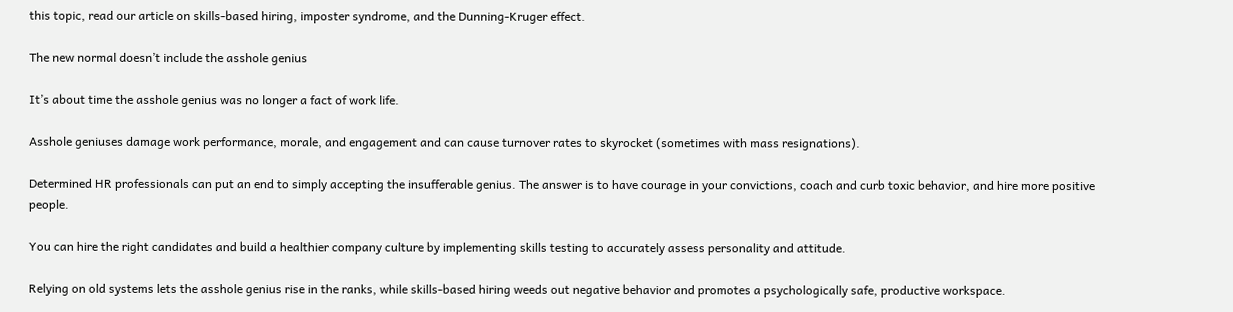this topic, read our article on skills-based hiring, imposter syndrome, and the Dunning-Kruger effect.

The new normal doesn’t include the asshole genius

It’s about time the asshole genius was no longer a fact of work life.

Asshole geniuses damage work performance, morale, and engagement and can cause turnover rates to skyrocket (sometimes with mass resignations).

Determined HR professionals can put an end to simply accepting the insufferable genius. The answer is to have courage in your convictions, coach and curb toxic behavior, and hire more positive people.

You can hire the right candidates and build a healthier company culture by implementing skills testing to accurately assess personality and attitude.

Relying on old systems lets the asshole genius rise in the ranks, while skills-based hiring weeds out negative behavior and promotes a psychologically safe, productive workspace.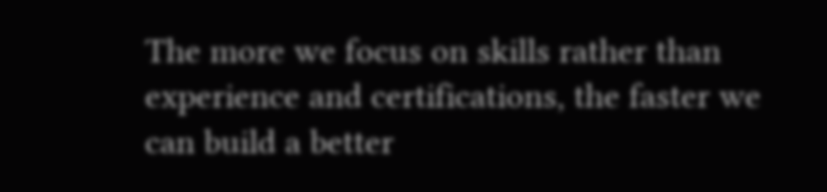The more we focus on skills rather than experience and certifications, the faster we can build a better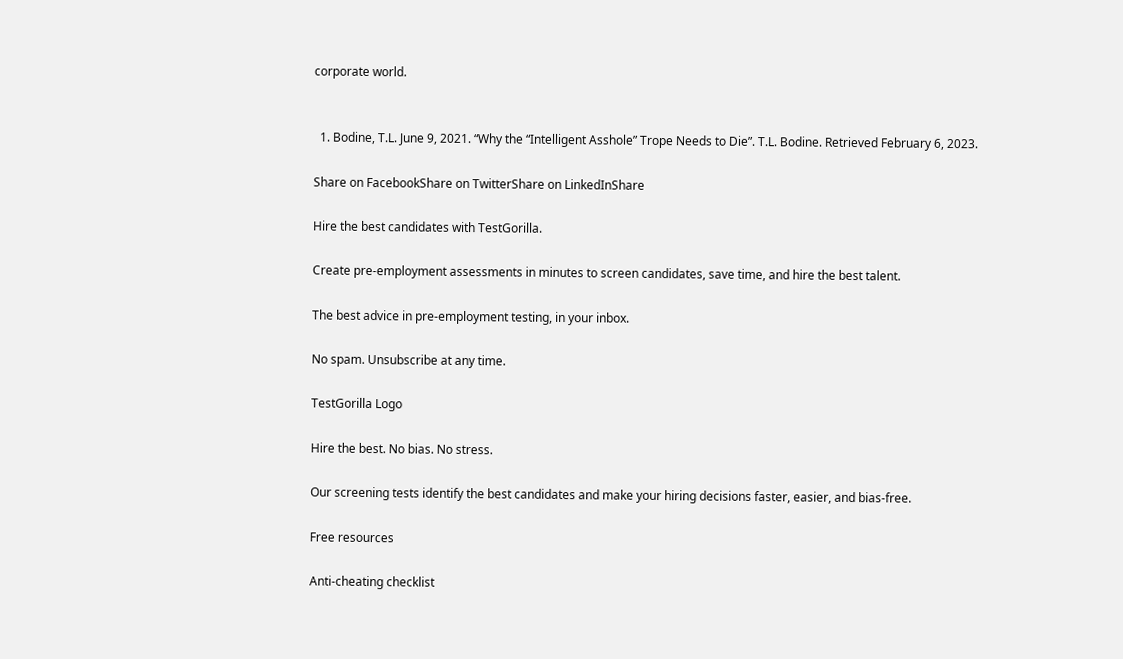corporate world.


  1. Bodine, T.L. June 9, 2021. “Why the “Intelligent Asshole” Trope Needs to Die”. T.L. Bodine. Retrieved February 6, 2023.

Share on FacebookShare on TwitterShare on LinkedInShare

Hire the best candidates with TestGorilla.

Create pre-employment assessments in minutes to screen candidates, save time, and hire the best talent.

The best advice in pre-employment testing, in your inbox.

No spam. Unsubscribe at any time.

TestGorilla Logo

Hire the best. No bias. No stress.

Our screening tests identify the best candidates and make your hiring decisions faster, easier, and bias-free.

Free resources

Anti-cheating checklist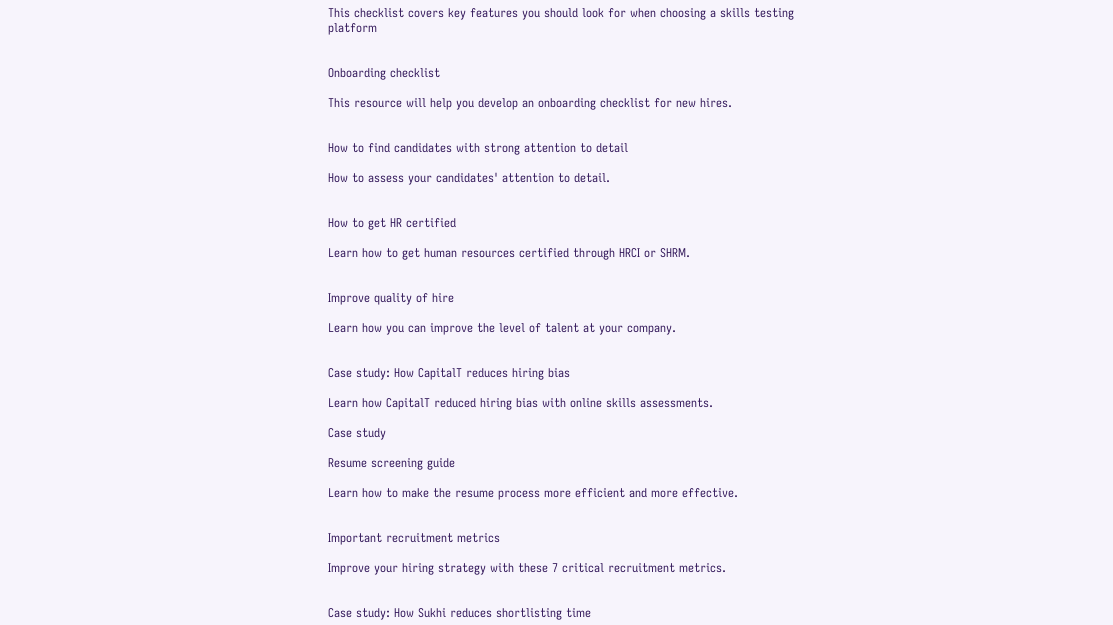This checklist covers key features you should look for when choosing a skills testing platform


Onboarding checklist

This resource will help you develop an onboarding checklist for new hires.


How to find candidates with strong attention to detail

How to assess your candidates' attention to detail.


How to get HR certified

Learn how to get human resources certified through HRCI or SHRM.


Improve quality of hire

Learn how you can improve the level of talent at your company.


Case study: How CapitalT reduces hiring bias

Learn how CapitalT reduced hiring bias with online skills assessments.

Case study

Resume screening guide

Learn how to make the resume process more efficient and more effective.


Important recruitment metrics

Improve your hiring strategy with these 7 critical recruitment metrics.


Case study: How Sukhi reduces shortlisting time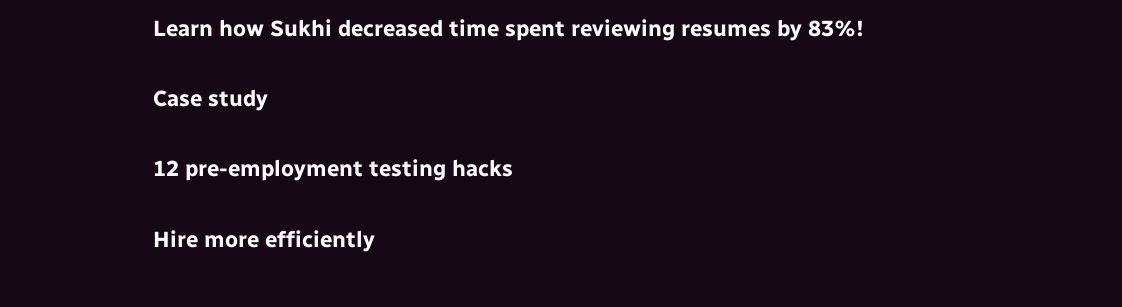Learn how Sukhi decreased time spent reviewing resumes by 83%!

Case study

12 pre-employment testing hacks

Hire more efficiently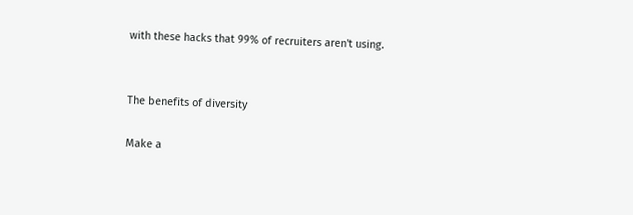with these hacks that 99% of recruiters aren't using.


The benefits of diversity

Make a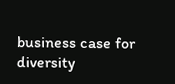business case for diversity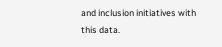and inclusion initiatives with this data.